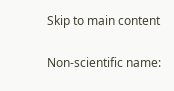Skip to main content

Non-scientific name: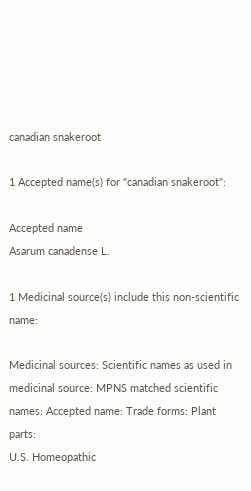canadian snakeroot

1 Accepted name(s) for "canadian snakeroot":

Accepted name
Asarum canadense L.

1 Medicinal source(s) include this non-scientific name:

Medicinal sources: Scientific names as used in medicinal source: MPNS matched scientific names: Accepted name: Trade forms: Plant parts:
U.S. Homeopathic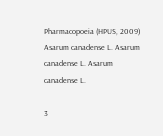Pharmacopoeia (HPUS, 2009) Asarum canadense L. Asarum canadense L. Asarum canadense L.

3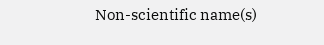Non-scientific name(s)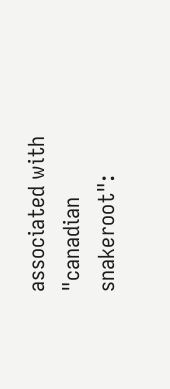associated with "canadian snakeroot":